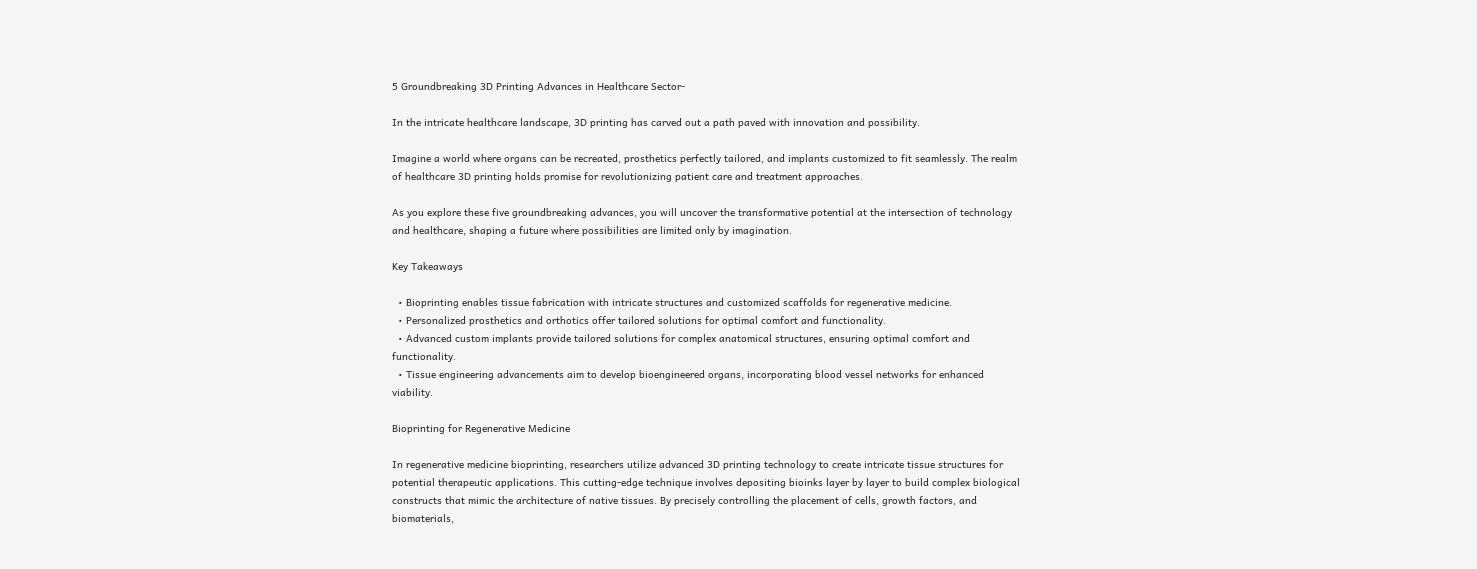5 Groundbreaking 3D Printing Advances in Healthcare Sector-

In the intricate healthcare landscape, 3D printing has carved out a path paved with innovation and possibility.

Imagine a world where organs can be recreated, prosthetics perfectly tailored, and implants customized to fit seamlessly. The realm of healthcare 3D printing holds promise for revolutionizing patient care and treatment approaches.

As you explore these five groundbreaking advances, you will uncover the transformative potential at the intersection of technology and healthcare, shaping a future where possibilities are limited only by imagination.

Key Takeaways

  • Bioprinting enables tissue fabrication with intricate structures and customized scaffolds for regenerative medicine.
  • Personalized prosthetics and orthotics offer tailored solutions for optimal comfort and functionality.
  • Advanced custom implants provide tailored solutions for complex anatomical structures, ensuring optimal comfort and functionality.
  • Tissue engineering advancements aim to develop bioengineered organs, incorporating blood vessel networks for enhanced viability.

Bioprinting for Regenerative Medicine

In regenerative medicine bioprinting, researchers utilize advanced 3D printing technology to create intricate tissue structures for potential therapeutic applications. This cutting-edge technique involves depositing bioinks layer by layer to build complex biological constructs that mimic the architecture of native tissues. By precisely controlling the placement of cells, growth factors, and biomaterials,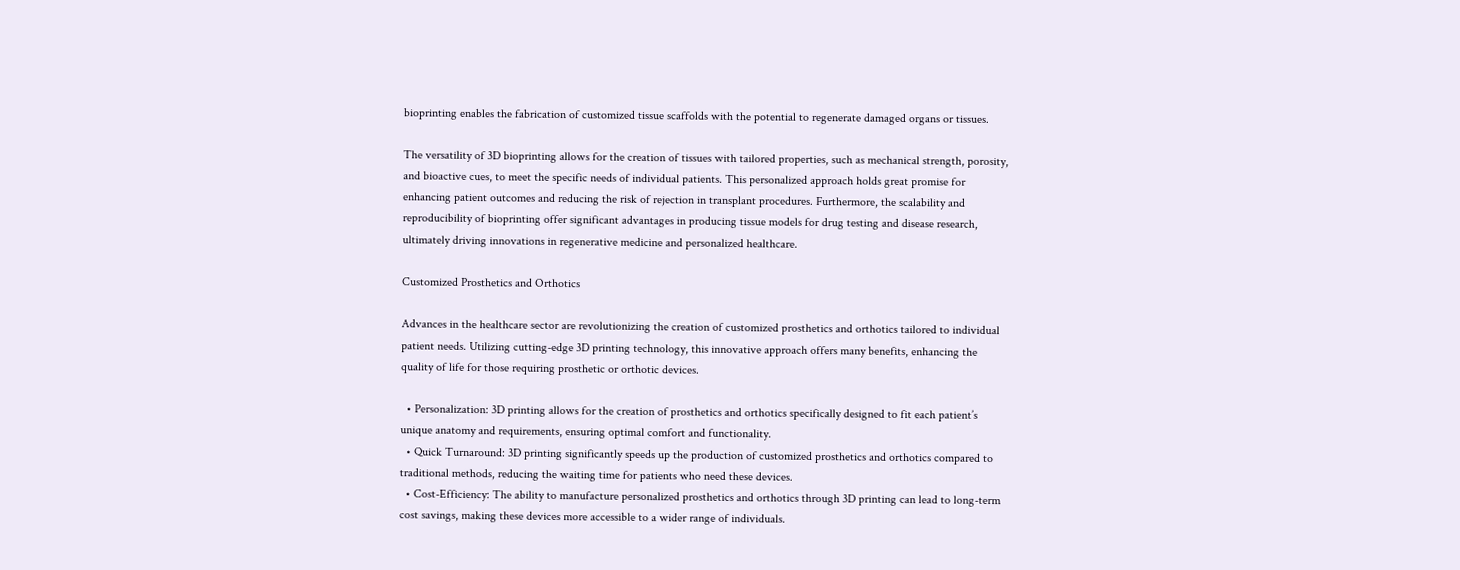bioprinting enables the fabrication of customized tissue scaffolds with the potential to regenerate damaged organs or tissues.

The versatility of 3D bioprinting allows for the creation of tissues with tailored properties, such as mechanical strength, porosity, and bioactive cues, to meet the specific needs of individual patients. This personalized approach holds great promise for enhancing patient outcomes and reducing the risk of rejection in transplant procedures. Furthermore, the scalability and reproducibility of bioprinting offer significant advantages in producing tissue models for drug testing and disease research, ultimately driving innovations in regenerative medicine and personalized healthcare.

Customized Prosthetics and Orthotics

Advances in the healthcare sector are revolutionizing the creation of customized prosthetics and orthotics tailored to individual patient needs. Utilizing cutting-edge 3D printing technology, this innovative approach offers many benefits, enhancing the quality of life for those requiring prosthetic or orthotic devices.

  • Personalization: 3D printing allows for the creation of prosthetics and orthotics specifically designed to fit each patient’s unique anatomy and requirements, ensuring optimal comfort and functionality.
  • Quick Turnaround: 3D printing significantly speeds up the production of customized prosthetics and orthotics compared to traditional methods, reducing the waiting time for patients who need these devices.
  • Cost-Efficiency: The ability to manufacture personalized prosthetics and orthotics through 3D printing can lead to long-term cost savings, making these devices more accessible to a wider range of individuals.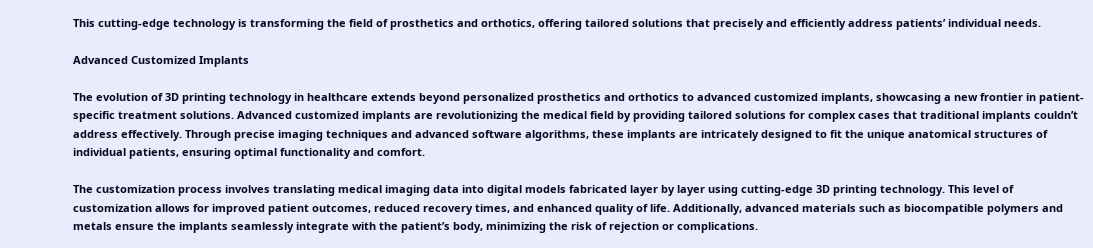This cutting-edge technology is transforming the field of prosthetics and orthotics, offering tailored solutions that precisely and efficiently address patients’ individual needs.

Advanced Customized Implants

The evolution of 3D printing technology in healthcare extends beyond personalized prosthetics and orthotics to advanced customized implants, showcasing a new frontier in patient-specific treatment solutions. Advanced customized implants are revolutionizing the medical field by providing tailored solutions for complex cases that traditional implants couldn’t address effectively. Through precise imaging techniques and advanced software algorithms, these implants are intricately designed to fit the unique anatomical structures of individual patients, ensuring optimal functionality and comfort.

The customization process involves translating medical imaging data into digital models fabricated layer by layer using cutting-edge 3D printing technology. This level of customization allows for improved patient outcomes, reduced recovery times, and enhanced quality of life. Additionally, advanced materials such as biocompatible polymers and metals ensure the implants seamlessly integrate with the patient’s body, minimizing the risk of rejection or complications.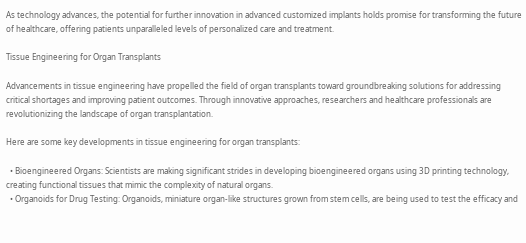As technology advances, the potential for further innovation in advanced customized implants holds promise for transforming the future of healthcare, offering patients unparalleled levels of personalized care and treatment.

Tissue Engineering for Organ Transplants

Advancements in tissue engineering have propelled the field of organ transplants toward groundbreaking solutions for addressing critical shortages and improving patient outcomes. Through innovative approaches, researchers and healthcare professionals are revolutionizing the landscape of organ transplantation.

Here are some key developments in tissue engineering for organ transplants:

  • Bioengineered Organs: Scientists are making significant strides in developing bioengineered organs using 3D printing technology, creating functional tissues that mimic the complexity of natural organs.
  • Organoids for Drug Testing: Organoids, miniature organ-like structures grown from stem cells, are being used to test the efficacy and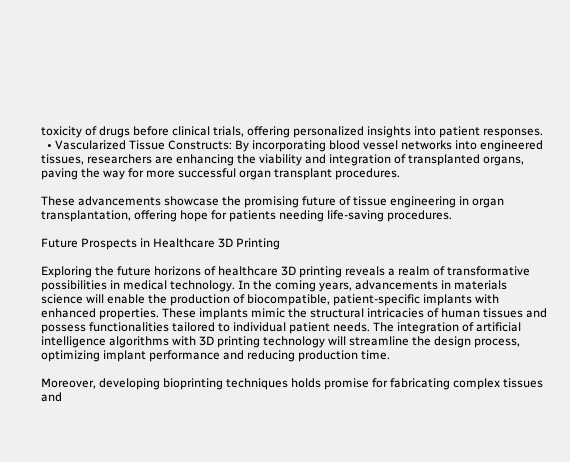toxicity of drugs before clinical trials, offering personalized insights into patient responses.
  • Vascularized Tissue Constructs: By incorporating blood vessel networks into engineered tissues, researchers are enhancing the viability and integration of transplanted organs, paving the way for more successful organ transplant procedures.

These advancements showcase the promising future of tissue engineering in organ transplantation, offering hope for patients needing life-saving procedures.

Future Prospects in Healthcare 3D Printing

Exploring the future horizons of healthcare 3D printing reveals a realm of transformative possibilities in medical technology. In the coming years, advancements in materials science will enable the production of biocompatible, patient-specific implants with enhanced properties. These implants mimic the structural intricacies of human tissues and possess functionalities tailored to individual patient needs. The integration of artificial intelligence algorithms with 3D printing technology will streamline the design process, optimizing implant performance and reducing production time.

Moreover, developing bioprinting techniques holds promise for fabricating complex tissues and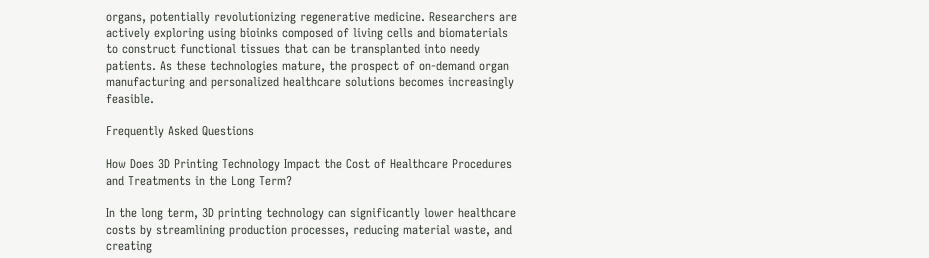organs, potentially revolutionizing regenerative medicine. Researchers are actively exploring using bioinks composed of living cells and biomaterials to construct functional tissues that can be transplanted into needy patients. As these technologies mature, the prospect of on-demand organ manufacturing and personalized healthcare solutions becomes increasingly feasible.

Frequently Asked Questions

How Does 3D Printing Technology Impact the Cost of Healthcare Procedures and Treatments in the Long Term?

In the long term, 3D printing technology can significantly lower healthcare costs by streamlining production processes, reducing material waste, and creating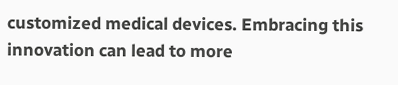customized medical devices. Embracing this innovation can lead to more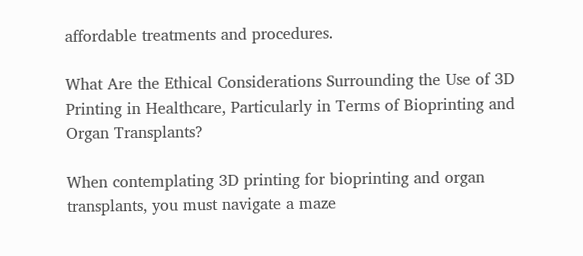affordable treatments and procedures.

What Are the Ethical Considerations Surrounding the Use of 3D Printing in Healthcare, Particularly in Terms of Bioprinting and Organ Transplants?

When contemplating 3D printing for bioprinting and organ transplants, you must navigate a maze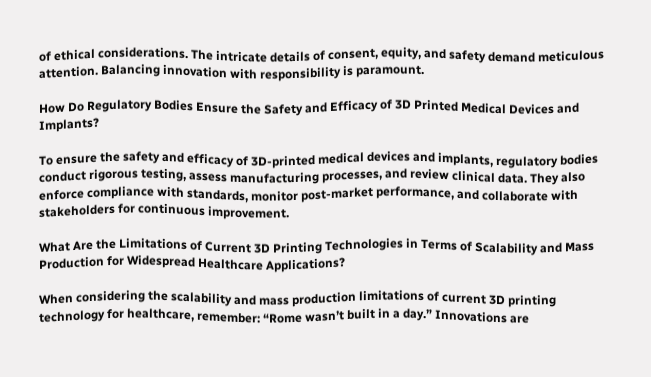of ethical considerations. The intricate details of consent, equity, and safety demand meticulous attention. Balancing innovation with responsibility is paramount.

How Do Regulatory Bodies Ensure the Safety and Efficacy of 3D Printed Medical Devices and Implants?

To ensure the safety and efficacy of 3D-printed medical devices and implants, regulatory bodies conduct rigorous testing, assess manufacturing processes, and review clinical data. They also enforce compliance with standards, monitor post-market performance, and collaborate with stakeholders for continuous improvement.

What Are the Limitations of Current 3D Printing Technologies in Terms of Scalability and Mass Production for Widespread Healthcare Applications?

When considering the scalability and mass production limitations of current 3D printing technology for healthcare, remember: “Rome wasn’t built in a day.” Innovations are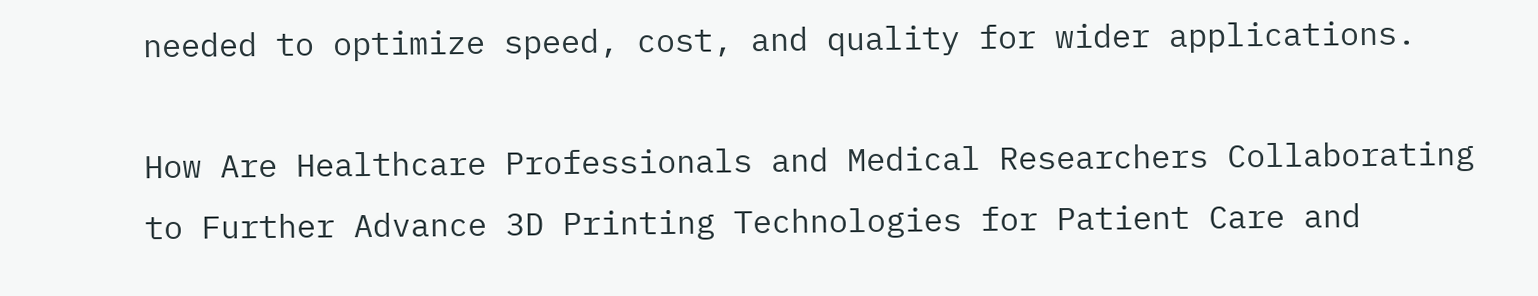needed to optimize speed, cost, and quality for wider applications.

How Are Healthcare Professionals and Medical Researchers Collaborating to Further Advance 3D Printing Technologies for Patient Care and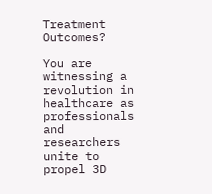Treatment Outcomes?

You are witnessing a revolution in healthcare as professionals and researchers unite to propel 3D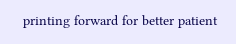printing forward for better patient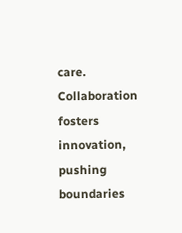care. Collaboration fosters innovation, pushing boundaries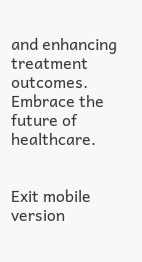and enhancing treatment outcomes. Embrace the future of healthcare.


Exit mobile version